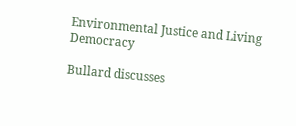Environmental Justice and Living Democracy

Bullard discusses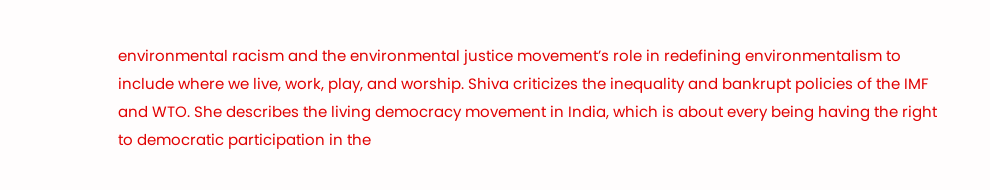environmental racism and the environmental justice movement’s role in redefining environmentalism to include where we live, work, play, and worship. Shiva criticizes the inequality and bankrupt policies of the IMF and WTO. She describes the living democracy movement in India, which is about every being having the right to democratic participation in the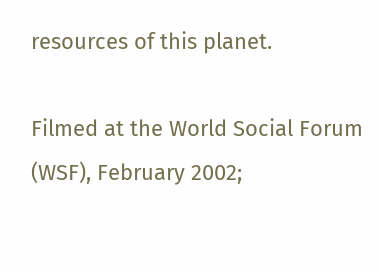resources of this planet.

Filmed at the World Social Forum (WSF), February 2002;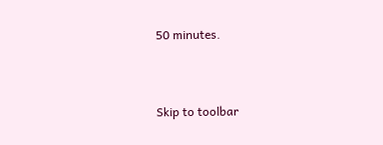50 minutes.


Skip to toolbar